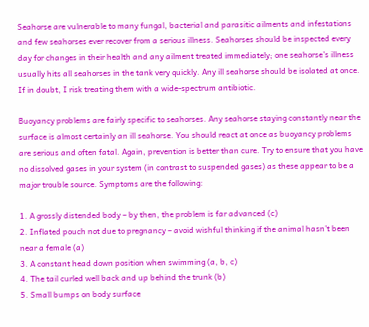Seahorse are vulnerable to many fungal, bacterial and parasitic ailments and infestations and few seahorses ever recover from a serious illness. Seahorses should be inspected every day for changes in their health and any ailment treated immediately; one seahorse’s illness usually hits all seahorses in the tank very quickly. Any ill seahorse should be isolated at once. If in doubt, I risk treating them with a wide-spectrum antibiotic.

Buoyancy problems are fairly specific to seahorses. Any seahorse staying constantly near the surface is almost certainly an ill seahorse. You should react at once as buoyancy problems are serious and often fatal. Again, prevention is better than cure. Try to ensure that you have no dissolved gases in your system (in contrast to suspended gases) as these appear to be a major trouble source. Symptoms are the following:

1. A grossly distended body – by then, the problem is far advanced (c)
2. Inflated pouch not due to pregnancy – avoid wishful thinking if the animal hasn’t been near a female (a)
3. A constant head down position when swimming (a, b, c)
4. The tail curled well back and up behind the trunk (b)
5. Small bumps on body surface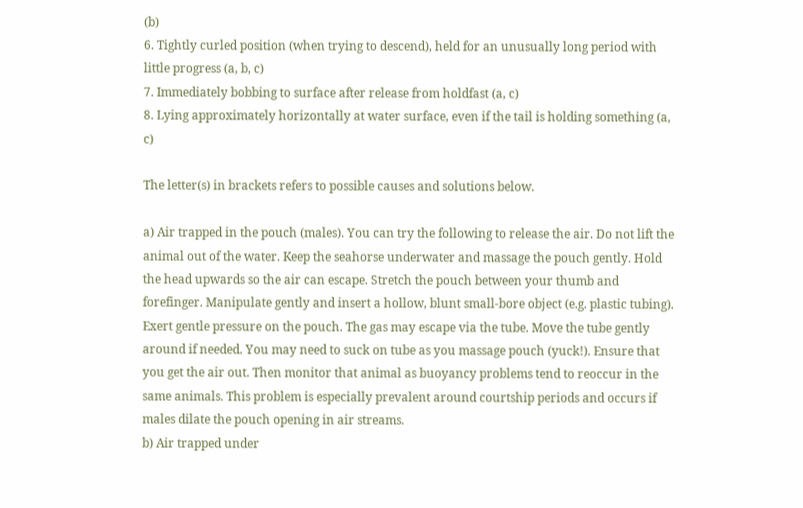(b)
6. Tightly curled position (when trying to descend), held for an unusually long period with little progress (a, b, c)
7. Immediately bobbing to surface after release from holdfast (a, c)
8. Lying approximately horizontally at water surface, even if the tail is holding something (a, c)

The letter(s) in brackets refers to possible causes and solutions below.

a) Air trapped in the pouch (males). You can try the following to release the air. Do not lift the animal out of the water. Keep the seahorse underwater and massage the pouch gently. Hold the head upwards so the air can escape. Stretch the pouch between your thumb and forefinger. Manipulate gently and insert a hollow, blunt small-bore object (e.g. plastic tubing). Exert gentle pressure on the pouch. The gas may escape via the tube. Move the tube gently around if needed. You may need to suck on tube as you massage pouch (yuck!). Ensure that you get the air out. Then monitor that animal as buoyancy problems tend to reoccur in the same animals. This problem is especially prevalent around courtship periods and occurs if males dilate the pouch opening in air streams.
b) Air trapped under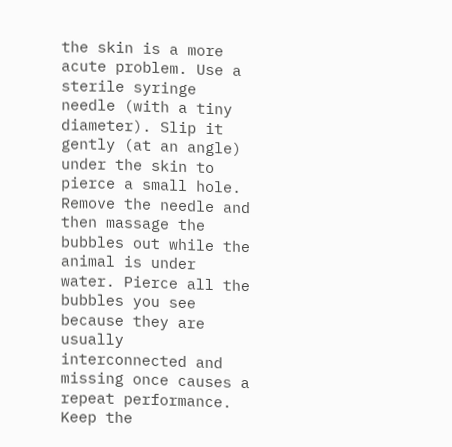the skin is a more acute problem. Use a sterile syringe needle (with a tiny diameter). Slip it gently (at an angle) under the skin to pierce a small hole. Remove the needle and then massage the bubbles out while the animal is under water. Pierce all the bubbles you see because they are usually interconnected and missing once causes a repeat performance. Keep the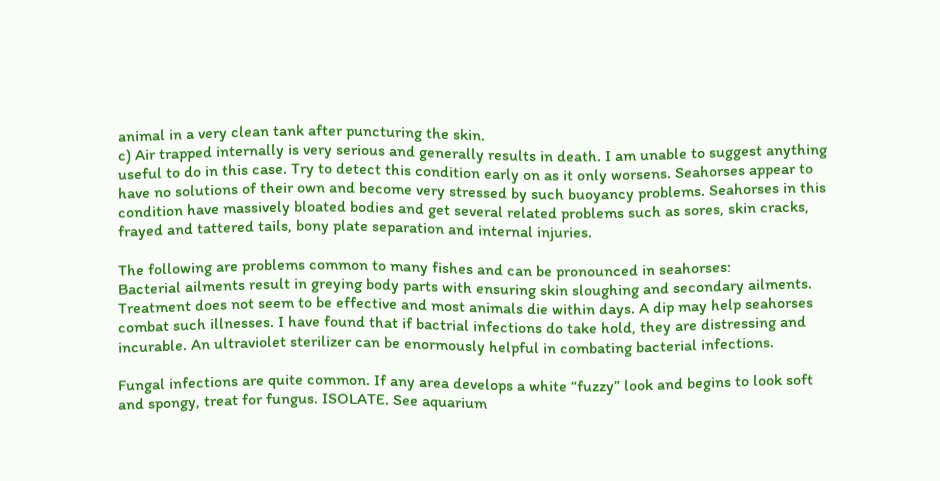animal in a very clean tank after puncturing the skin.
c) Air trapped internally is very serious and generally results in death. I am unable to suggest anything useful to do in this case. Try to detect this condition early on as it only worsens. Seahorses appear to have no solutions of their own and become very stressed by such buoyancy problems. Seahorses in this condition have massively bloated bodies and get several related problems such as sores, skin cracks, frayed and tattered tails, bony plate separation and internal injuries.

The following are problems common to many fishes and can be pronounced in seahorses:
Bacterial ailments result in greying body parts with ensuring skin sloughing and secondary ailments. Treatment does not seem to be effective and most animals die within days. A dip may help seahorses combat such illnesses. I have found that if bactrial infections do take hold, they are distressing and incurable. An ultraviolet sterilizer can be enormously helpful in combating bacterial infections.

Fungal infections are quite common. If any area develops a white “fuzzy” look and begins to look soft and spongy, treat for fungus. ISOLATE. See aquarium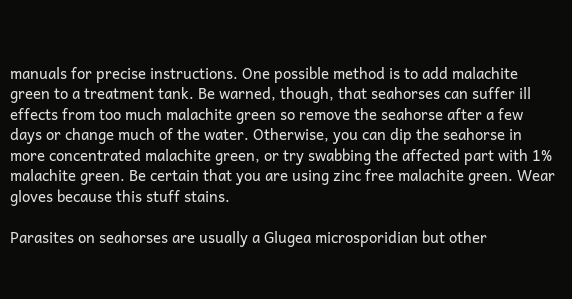manuals for precise instructions. One possible method is to add malachite green to a treatment tank. Be warned, though, that seahorses can suffer ill effects from too much malachite green so remove the seahorse after a few days or change much of the water. Otherwise, you can dip the seahorse in more concentrated malachite green, or try swabbing the affected part with 1% malachite green. Be certain that you are using zinc free malachite green. Wear gloves because this stuff stains.

Parasites on seahorses are usually a Glugea microsporidian but other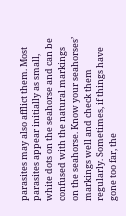parasites may also afflict them. Most parasites appear initially as small, white dots on the seahorse and can be confused with the natural markings on the seahorse. Know your seahorses’ markings well and check them regularly. Sometimes, if things have gone too far, the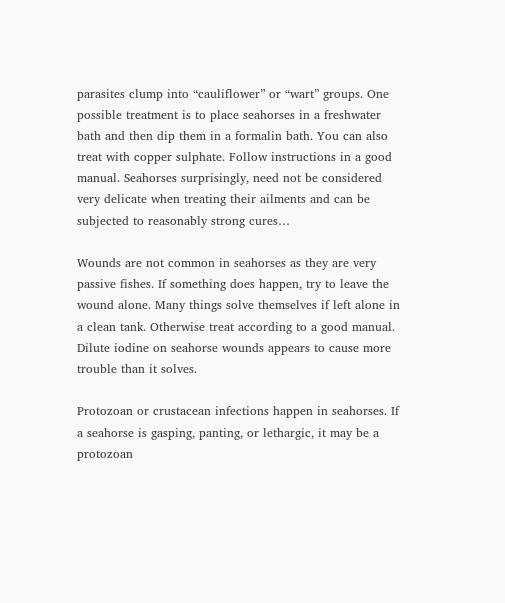parasites clump into “cauliflower” or “wart” groups. One possible treatment is to place seahorses in a freshwater bath and then dip them in a formalin bath. You can also treat with copper sulphate. Follow instructions in a good manual. Seahorses surprisingly, need not be considered very delicate when treating their ailments and can be subjected to reasonably strong cures…

Wounds are not common in seahorses as they are very passive fishes. If something does happen, try to leave the wound alone. Many things solve themselves if left alone in a clean tank. Otherwise treat according to a good manual. Dilute iodine on seahorse wounds appears to cause more trouble than it solves.

Protozoan or crustacean infections happen in seahorses. If a seahorse is gasping, panting, or lethargic, it may be a protozoan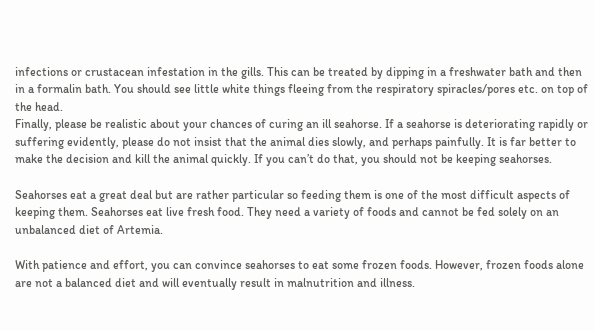infections or crustacean infestation in the gills. This can be treated by dipping in a freshwater bath and then in a formalin bath. You should see little white things fleeing from the respiratory spiracles/pores etc. on top of the head.
Finally, please be realistic about your chances of curing an ill seahorse. If a seahorse is deteriorating rapidly or suffering evidently, please do not insist that the animal dies slowly, and perhaps painfully. It is far better to make the decision and kill the animal quickly. If you can’t do that, you should not be keeping seahorses.

Seahorses eat a great deal but are rather particular so feeding them is one of the most difficult aspects of keeping them. Seahorses eat live fresh food. They need a variety of foods and cannot be fed solely on an unbalanced diet of Artemia.

With patience and effort, you can convince seahorses to eat some frozen foods. However, frozen foods alone are not a balanced diet and will eventually result in malnutrition and illness.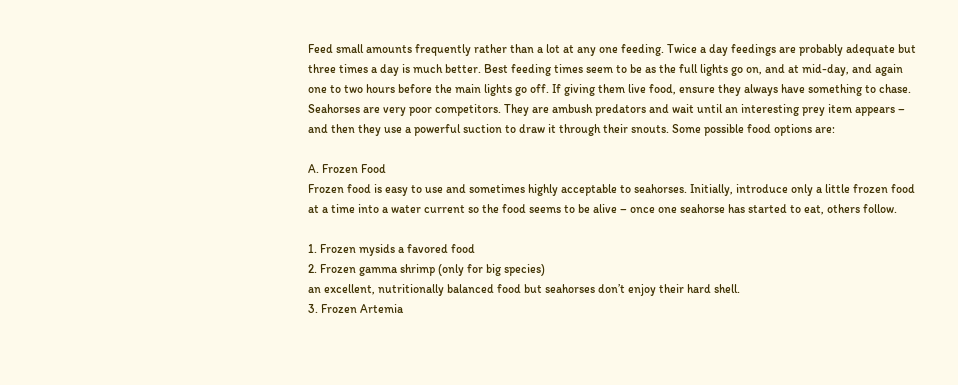Feed small amounts frequently rather than a lot at any one feeding. Twice a day feedings are probably adequate but three times a day is much better. Best feeding times seem to be as the full lights go on, and at mid-day, and again one to two hours before the main lights go off. If giving them live food, ensure they always have something to chase.
Seahorses are very poor competitors. They are ambush predators and wait until an interesting prey item appears – and then they use a powerful suction to draw it through their snouts. Some possible food options are:

A. Frozen Food
Frozen food is easy to use and sometimes highly acceptable to seahorses. Initially, introduce only a little frozen food at a time into a water current so the food seems to be alive – once one seahorse has started to eat, others follow.

1. Frozen mysids a favored food
2. Frozen gamma shrimp (only for big species)
an excellent, nutritionally balanced food but seahorses don’t enjoy their hard shell.
3. Frozen Artemia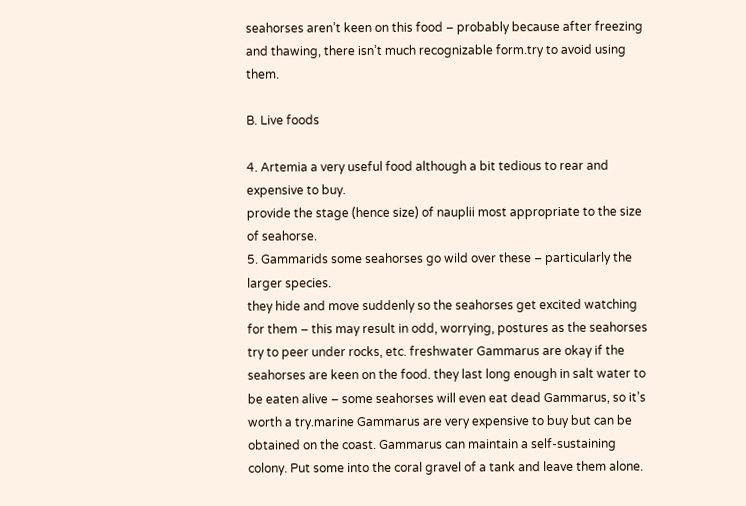seahorses aren’t keen on this food – probably because after freezing and thawing, there isn’t much recognizable form.try to avoid using them.

B. Live foods

4. Artemia a very useful food although a bit tedious to rear and expensive to buy.
provide the stage (hence size) of nauplii most appropriate to the size of seahorse.
5. Gammarids some seahorses go wild over these – particularly the larger species.
they hide and move suddenly so the seahorses get excited watching for them – this may result in odd, worrying, postures as the seahorses try to peer under rocks, etc. freshwater Gammarus are okay if the seahorses are keen on the food. they last long enough in salt water to be eaten alive – some seahorses will even eat dead Gammarus, so it’s worth a try.marine Gammarus are very expensive to buy but can be obtained on the coast. Gammarus can maintain a self-sustaining colony. Put some into the coral gravel of a tank and leave them alone.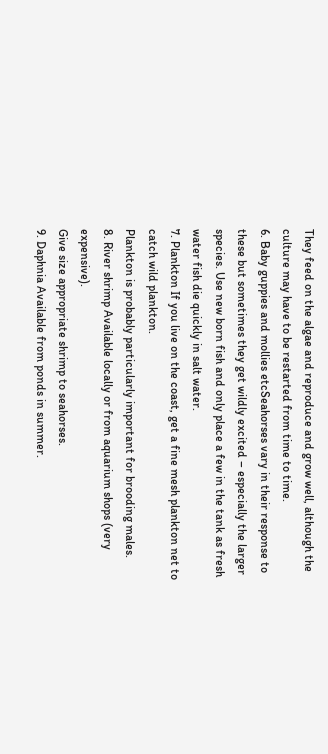They feed on the algae and reproduce and grow well, although the culture may have to be restarted from time to time.
6. Baby guppies and mollies etcSeahorses vary in their response to these but sometimes they get wildly excited – especially the larger species. Use new born fish and only place a few in the tank as fresh water fish die quickly in salt water.
7. Plankton If you live on the coast, get a fine mesh plankton net to catch wild plankton.
Plankton is probably particularly important for brooding males.
8. River shrimp Available locally or from aquarium shops (very expensive).
Give size appropriate shrimp to seahorses.
9. Daphnia Available from ponds in summer.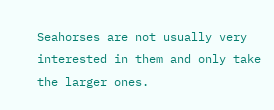Seahorses are not usually very interested in them and only take the larger ones.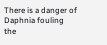There is a danger of Daphnia fouling the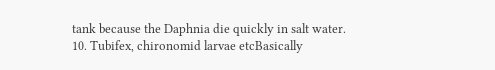tank because the Daphnia die quickly in salt water.
10. Tubifex, chironomid larvae etcBasically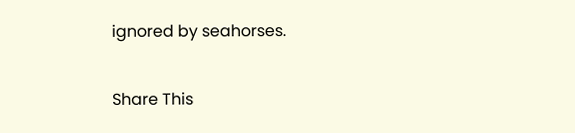ignored by seahorses.

Share This